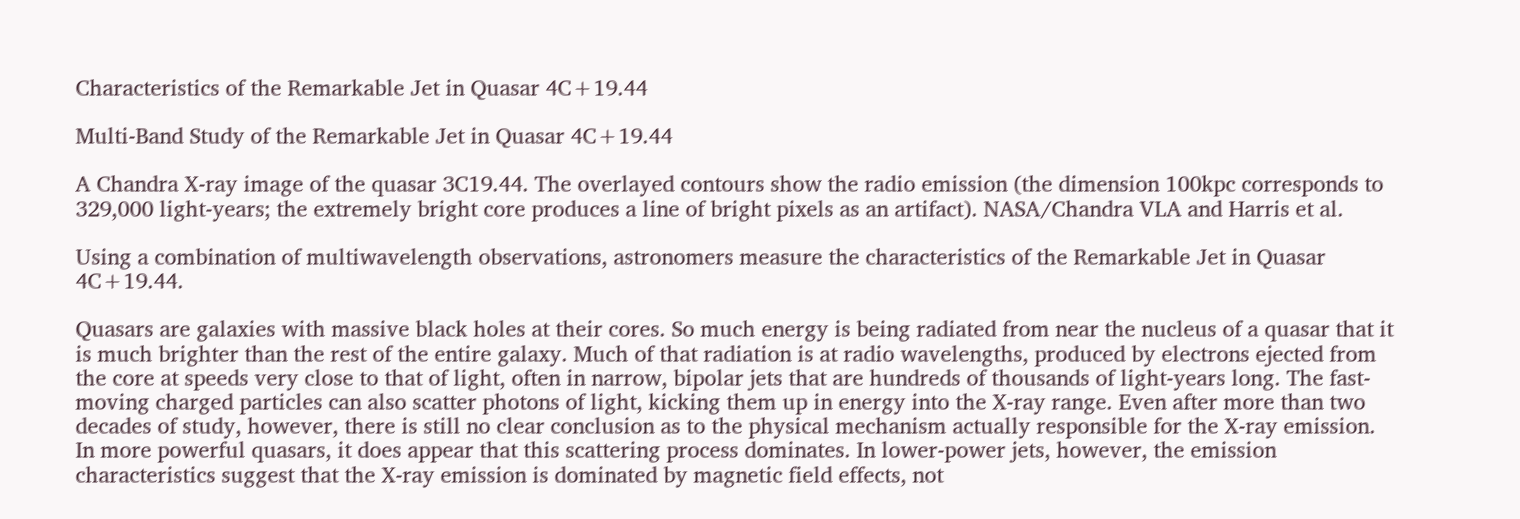Characteristics of the Remarkable Jet in Quasar 4C+19.44

Multi-Band Study of the Remarkable Jet in Quasar 4C+19.44

A Chandra X-ray image of the quasar 3C19.44. The overlayed contours show the radio emission (the dimension 100kpc corresponds to 329,000 light-years; the extremely bright core produces a line of bright pixels as an artifact). NASA/Chandra VLA and Harris et al.

Using a combination of multiwavelength observations, astronomers measure the characteristics of the Remarkable Jet in Quasar 4C+19.44.

Quasars are galaxies with massive black holes at their cores. So much energy is being radiated from near the nucleus of a quasar that it is much brighter than the rest of the entire galaxy. Much of that radiation is at radio wavelengths, produced by electrons ejected from the core at speeds very close to that of light, often in narrow, bipolar jets that are hundreds of thousands of light-years long. The fast-moving charged particles can also scatter photons of light, kicking them up in energy into the X-ray range. Even after more than two decades of study, however, there is still no clear conclusion as to the physical mechanism actually responsible for the X-ray emission. In more powerful quasars, it does appear that this scattering process dominates. In lower-power jets, however, the emission characteristics suggest that the X-ray emission is dominated by magnetic field effects, not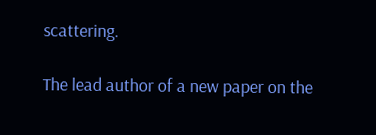scattering.

The lead author of a new paper on the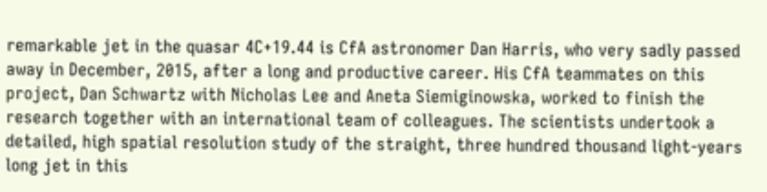remarkable jet in the quasar 4C+19.44 is CfA astronomer Dan Harris, who very sadly passed away in December, 2015, after a long and productive career. His CfA teammates on this project, Dan Schwartz with Nicholas Lee and Aneta Siemiginowska, worked to finish the research together with an international team of colleagues. The scientists undertook a detailed, high spatial resolution study of the straight, three hundred thousand light-years long jet in this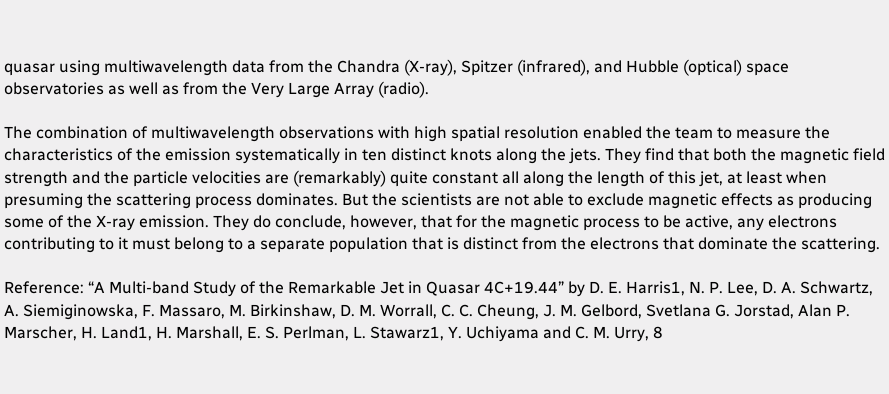quasar using multiwavelength data from the Chandra (X-ray), Spitzer (infrared), and Hubble (optical) space observatories as well as from the Very Large Array (radio).

The combination of multiwavelength observations with high spatial resolution enabled the team to measure the characteristics of the emission systematically in ten distinct knots along the jets. They find that both the magnetic field strength and the particle velocities are (remarkably) quite constant all along the length of this jet, at least when presuming the scattering process dominates. But the scientists are not able to exclude magnetic effects as producing some of the X-ray emission. They do conclude, however, that for the magnetic process to be active, any electrons contributing to it must belong to a separate population that is distinct from the electrons that dominate the scattering.

Reference: “A Multi-band Study of the Remarkable Jet in Quasar 4C+19.44” by D. E. Harris1, N. P. Lee, D. A. Schwartz, A. Siemiginowska, F. Massaro, M. Birkinshaw, D. M. Worrall, C. C. Cheung, J. M. Gelbord, Svetlana G. Jorstad, Alan P. Marscher, H. Land1, H. Marshall, E. S. Perlman, L. Stawarz1, Y. Uchiyama and C. M. Urry, 8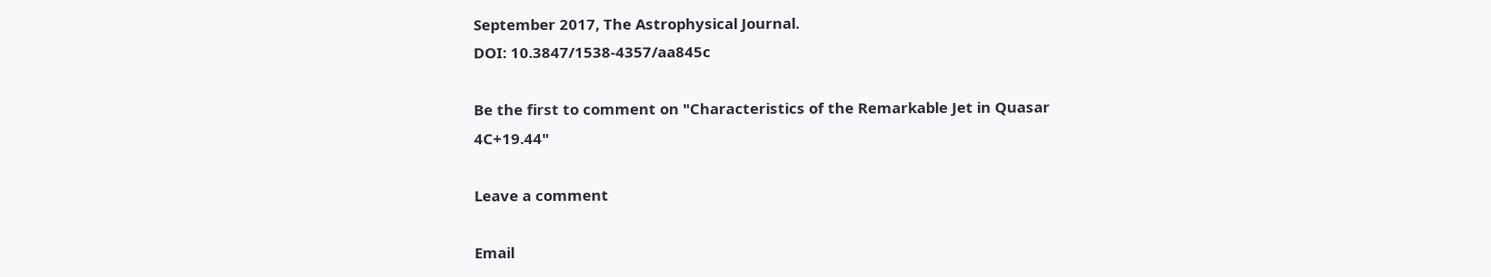September 2017, The Astrophysical Journal.
DOI: 10.3847/1538-4357/aa845c

Be the first to comment on "Characteristics of the Remarkable Jet in Quasar 4C+19.44"

Leave a comment

Email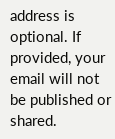address is optional. If provided, your email will not be published or shared.